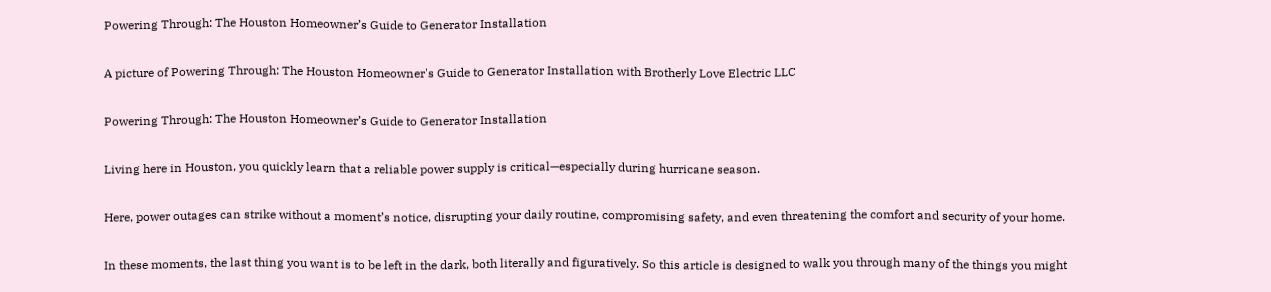Powering Through: The Houston Homeowner’s Guide to Generator Installation

A picture of Powering Through: The Houston Homeowner's Guide to Generator Installation with Brotherly Love Electric LLC

Powering Through: The Houston Homeowner’s Guide to Generator Installation

Living here in Houston, you quickly learn that a reliable power supply is critical—especially during hurricane season.

Here, power outages can strike without a moment’s notice, disrupting your daily routine, compromising safety, and even threatening the comfort and security of your home.

In these moments, the last thing you want is to be left in the dark, both literally and figuratively. So this article is designed to walk you through many of the things you might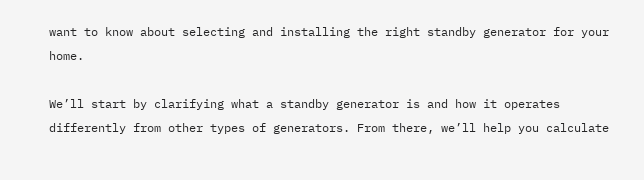want to know about selecting and installing the right standby generator for your home.

We’ll start by clarifying what a standby generator is and how it operates differently from other types of generators. From there, we’ll help you calculate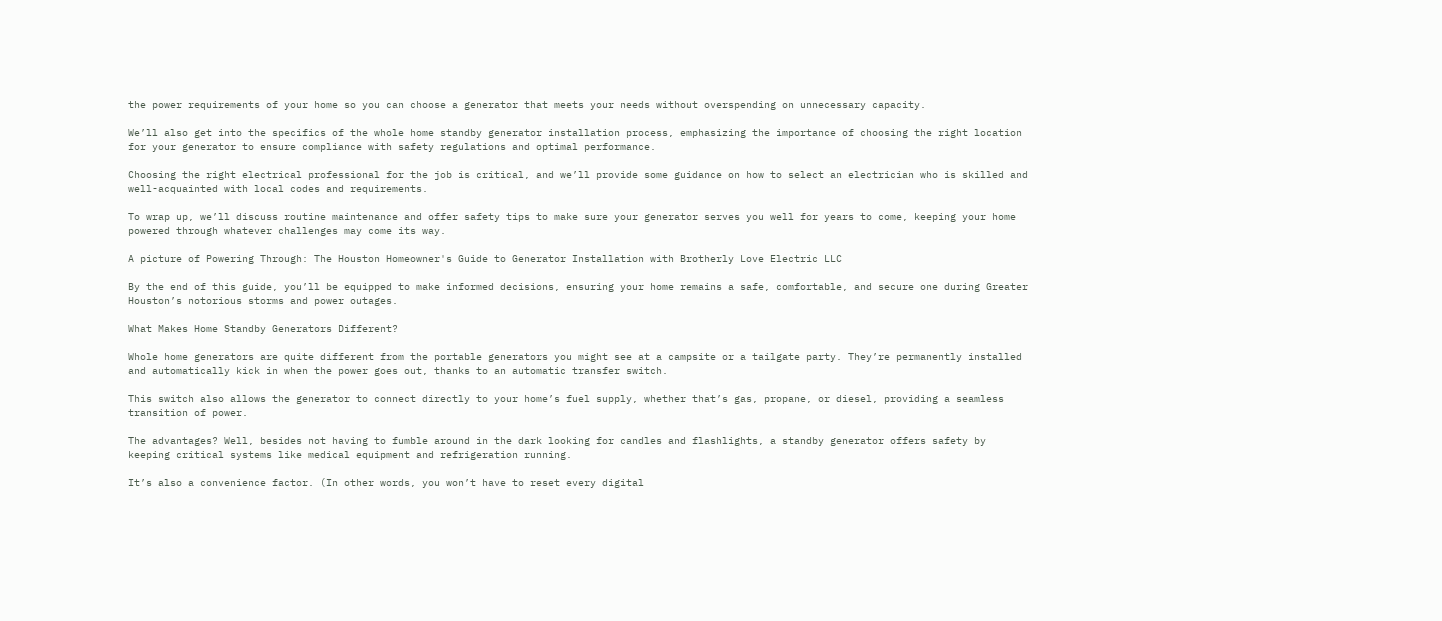the power requirements of your home so you can choose a generator that meets your needs without overspending on unnecessary capacity.

We’ll also get into the specifics of the whole home standby generator installation process, emphasizing the importance of choosing the right location for your generator to ensure compliance with safety regulations and optimal performance.

Choosing the right electrical professional for the job is critical, and we’ll provide some guidance on how to select an electrician who is skilled and well-acquainted with local codes and requirements.

To wrap up, we’ll discuss routine maintenance and offer safety tips to make sure your generator serves you well for years to come, keeping your home powered through whatever challenges may come its way.

A picture of Powering Through: The Houston Homeowner's Guide to Generator Installation with Brotherly Love Electric LLC

By the end of this guide, you’ll be equipped to make informed decisions, ensuring your home remains a safe, comfortable, and secure one during Greater Houston’s notorious storms and power outages.

What Makes Home Standby Generators Different?

Whole home generators are quite different from the portable generators you might see at a campsite or a tailgate party. They’re permanently installed and automatically kick in when the power goes out, thanks to an automatic transfer switch.

This switch also allows the generator to connect directly to your home’s fuel supply, whether that’s gas, propane, or diesel, providing a seamless transition of power.

The advantages? Well, besides not having to fumble around in the dark looking for candles and flashlights, a standby generator offers safety by keeping critical systems like medical equipment and refrigeration running.

It’s also a convenience factor. (In other words, you won’t have to reset every digital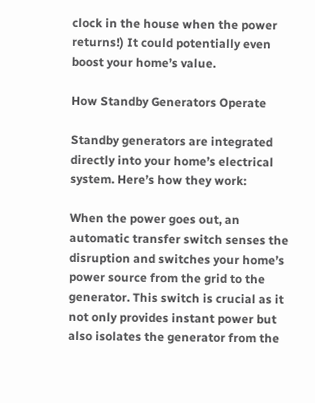clock in the house when the power returns!) It could potentially even boost your home’s value.

How Standby Generators Operate

Standby generators are integrated directly into your home’s electrical system. Here’s how they work:

When the power goes out, an automatic transfer switch senses the disruption and switches your home’s power source from the grid to the generator. This switch is crucial as it not only provides instant power but also isolates the generator from the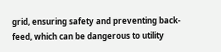grid, ensuring safety and preventing back-feed, which can be dangerous to utility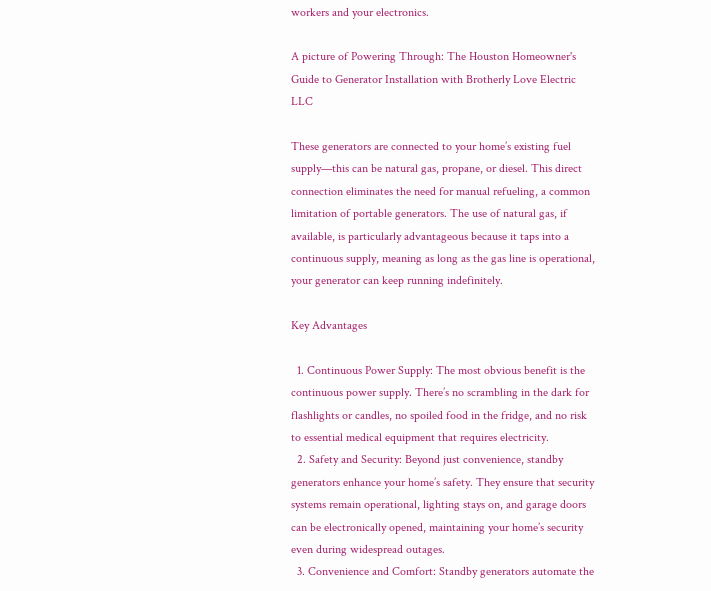workers and your electronics.

A picture of Powering Through: The Houston Homeowner's Guide to Generator Installation with Brotherly Love Electric LLC

These generators are connected to your home’s existing fuel supply—this can be natural gas, propane, or diesel. This direct connection eliminates the need for manual refueling, a common limitation of portable generators. The use of natural gas, if available, is particularly advantageous because it taps into a continuous supply, meaning as long as the gas line is operational, your generator can keep running indefinitely.

Key Advantages

  1. Continuous Power Supply: The most obvious benefit is the continuous power supply. There’s no scrambling in the dark for flashlights or candles, no spoiled food in the fridge, and no risk to essential medical equipment that requires electricity.
  2. Safety and Security: Beyond just convenience, standby generators enhance your home’s safety. They ensure that security systems remain operational, lighting stays on, and garage doors can be electronically opened, maintaining your home’s security even during widespread outages.
  3. Convenience and Comfort: Standby generators automate the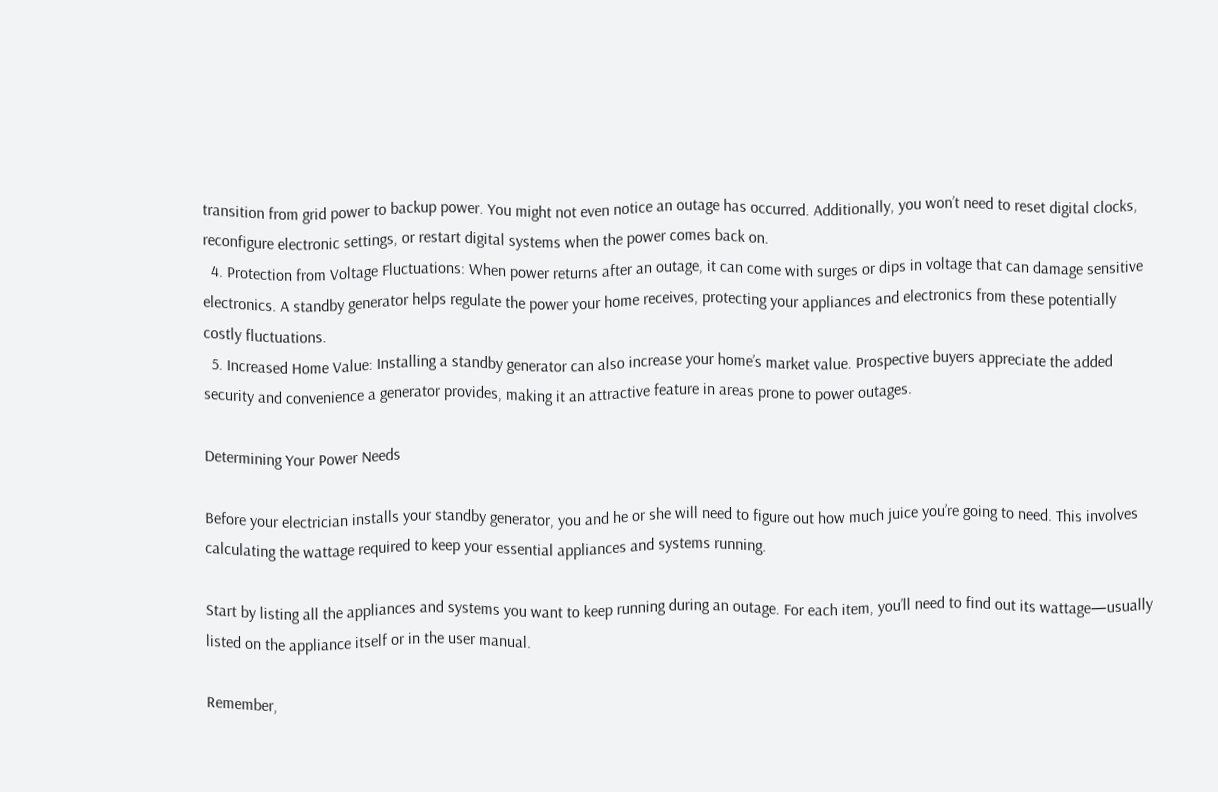transition from grid power to backup power. You might not even notice an outage has occurred. Additionally, you won’t need to reset digital clocks, reconfigure electronic settings, or restart digital systems when the power comes back on.
  4. Protection from Voltage Fluctuations: When power returns after an outage, it can come with surges or dips in voltage that can damage sensitive electronics. A standby generator helps regulate the power your home receives, protecting your appliances and electronics from these potentially costly fluctuations.
  5. Increased Home Value: Installing a standby generator can also increase your home’s market value. Prospective buyers appreciate the added security and convenience a generator provides, making it an attractive feature in areas prone to power outages.

Determining Your Power Needs

Before your electrician installs your standby generator, you and he or she will need to figure out how much juice you’re going to need. This involves calculating the wattage required to keep your essential appliances and systems running.

Start by listing all the appliances and systems you want to keep running during an outage. For each item, you’ll need to find out its wattage—usually listed on the appliance itself or in the user manual.

Remember,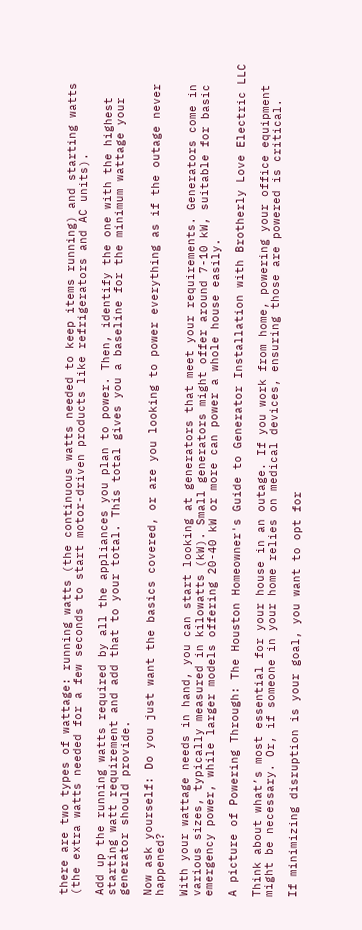there are two types of wattage: running watts (the continuous watts needed to keep items running) and starting watts (the extra watts needed for a few seconds to start motor-driven products like refrigerators and AC units).

Add up the running watts required by all the appliances you plan to power. Then, identify the one with the highest starting watt requirement and add that to your total. This total gives you a baseline for the minimum wattage your generator should provide.

Now ask yourself: Do you just want the basics covered, or are you looking to power everything as if the outage never happened?

With your wattage needs in hand, you can start looking at generators that meet your requirements. Generators come in various sizes, typically measured in kilowatts (kW). Small generators might offer around 7-10 kW, suitable for basic emergency power, while larger models offering 20-40 kW or more can power a whole house easily.

A picture of Powering Through: The Houston Homeowner's Guide to Generator Installation with Brotherly Love Electric LLC

Think about what’s most essential for your house in an outage. If you work from home, powering your office equipment might be necessary. Or, if someone in your home relies on medical devices, ensuring those are powered is critical.

If minimizing disruption is your goal, you want to opt for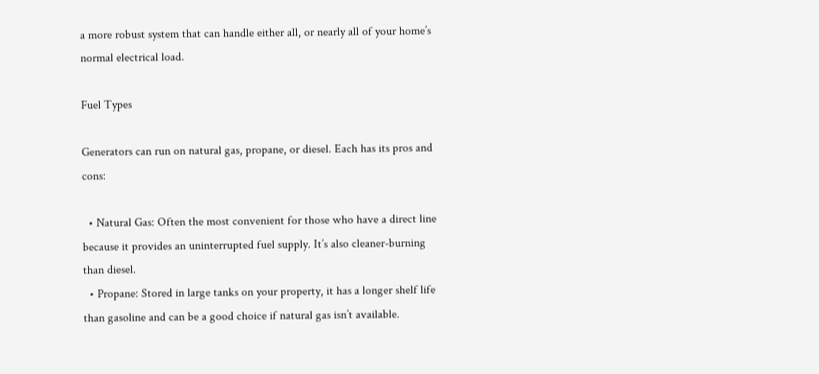a more robust system that can handle either all, or nearly all of your home’s normal electrical load.

Fuel Types

Generators can run on natural gas, propane, or diesel. Each has its pros and cons:

  • Natural Gas: Often the most convenient for those who have a direct line because it provides an uninterrupted fuel supply. It’s also cleaner-burning than diesel.
  • Propane: Stored in large tanks on your property, it has a longer shelf life than gasoline and can be a good choice if natural gas isn’t available.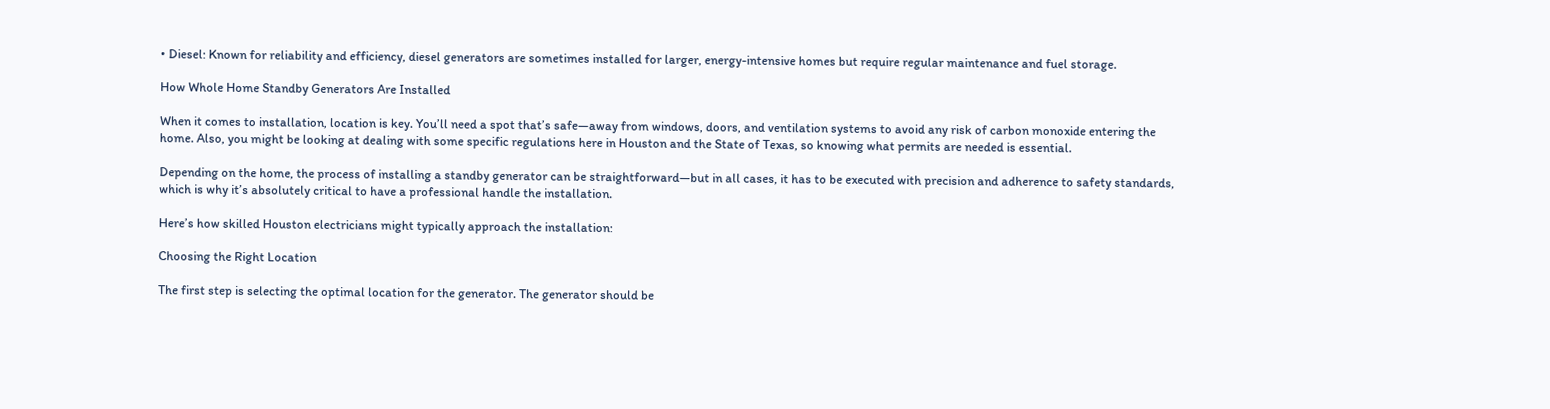• Diesel: Known for reliability and efficiency, diesel generators are sometimes installed for larger, energy-intensive homes but require regular maintenance and fuel storage.

How Whole Home Standby Generators Are Installed

When it comes to installation, location is key. You’ll need a spot that’s safe—away from windows, doors, and ventilation systems to avoid any risk of carbon monoxide entering the home. Also, you might be looking at dealing with some specific regulations here in Houston and the State of Texas, so knowing what permits are needed is essential.

Depending on the home, the process of installing a standby generator can be straightforward—but in all cases, it has to be executed with precision and adherence to safety standards, which is why it’s absolutely critical to have a professional handle the installation.

Here’s how skilled Houston electricians might typically approach the installation:

Choosing the Right Location

The first step is selecting the optimal location for the generator. The generator should be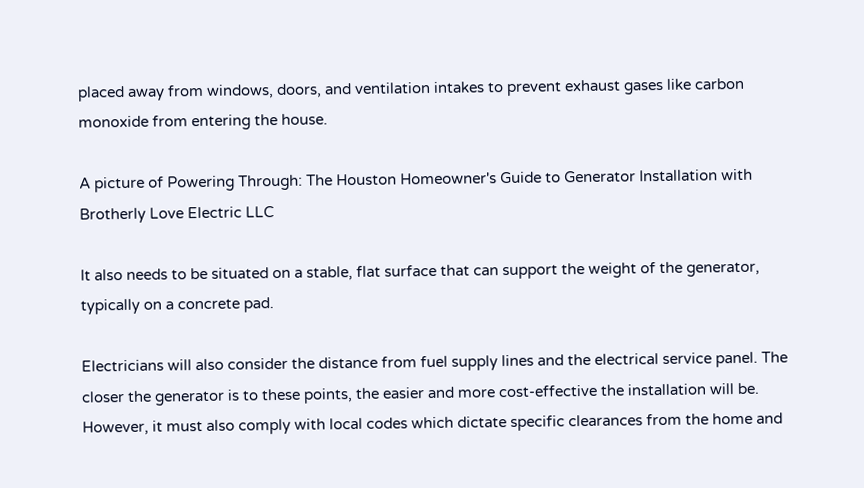placed away from windows, doors, and ventilation intakes to prevent exhaust gases like carbon monoxide from entering the house.

A picture of Powering Through: The Houston Homeowner's Guide to Generator Installation with Brotherly Love Electric LLC

It also needs to be situated on a stable, flat surface that can support the weight of the generator, typically on a concrete pad.

Electricians will also consider the distance from fuel supply lines and the electrical service panel. The closer the generator is to these points, the easier and more cost-effective the installation will be. However, it must also comply with local codes which dictate specific clearances from the home and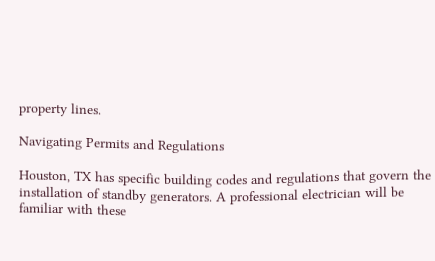property lines.

Navigating Permits and Regulations

Houston, TX has specific building codes and regulations that govern the installation of standby generators. A professional electrician will be familiar with these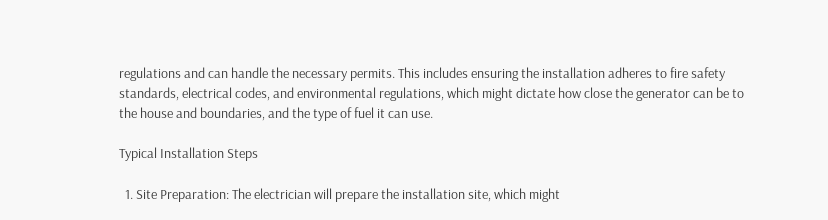regulations and can handle the necessary permits. This includes ensuring the installation adheres to fire safety standards, electrical codes, and environmental regulations, which might dictate how close the generator can be to the house and boundaries, and the type of fuel it can use.

Typical Installation Steps

  1. Site Preparation: The electrician will prepare the installation site, which might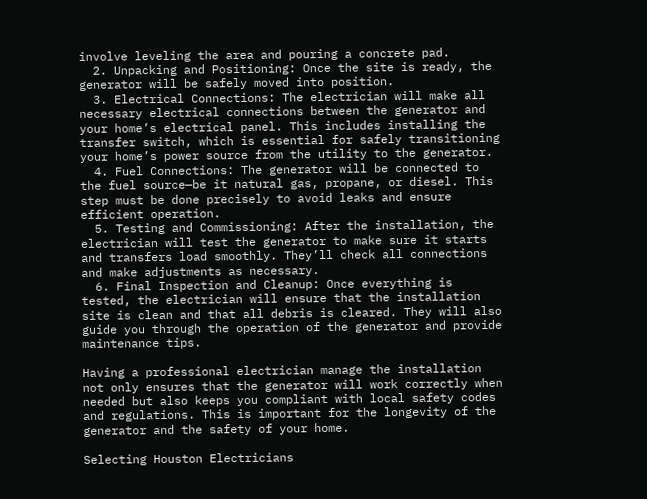involve leveling the area and pouring a concrete pad.
  2. Unpacking and Positioning: Once the site is ready, the generator will be safely moved into position.
  3. Electrical Connections: The electrician will make all necessary electrical connections between the generator and your home’s electrical panel. This includes installing the transfer switch, which is essential for safely transitioning your home’s power source from the utility to the generator.
  4. Fuel Connections: The generator will be connected to the fuel source—be it natural gas, propane, or diesel. This step must be done precisely to avoid leaks and ensure efficient operation.
  5. Testing and Commissioning: After the installation, the electrician will test the generator to make sure it starts and transfers load smoothly. They’ll check all connections and make adjustments as necessary.
  6. Final Inspection and Cleanup: Once everything is tested, the electrician will ensure that the installation site is clean and that all debris is cleared. They will also guide you through the operation of the generator and provide maintenance tips.

Having a professional electrician manage the installation not only ensures that the generator will work correctly when needed but also keeps you compliant with local safety codes and regulations. This is important for the longevity of the generator and the safety of your home.

Selecting Houston Electricians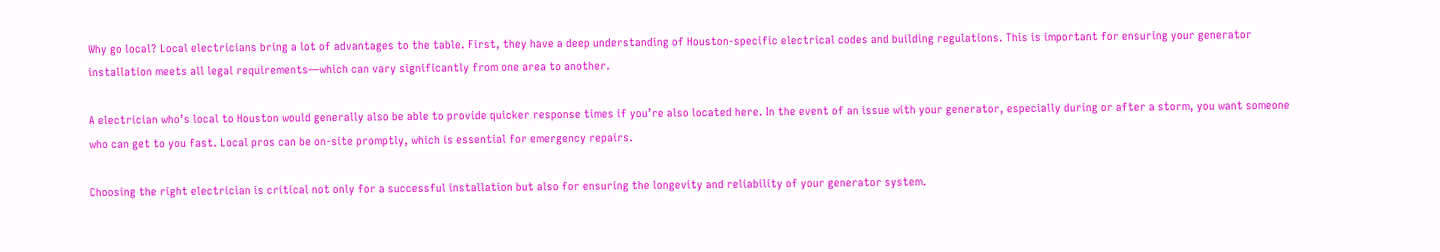Why go local? Local electricians bring a lot of advantages to the table. First, they have a deep understanding of Houston-specific electrical codes and building regulations. This is important for ensuring your generator installation meets all legal requirements—which can vary significantly from one area to another.

A electrician who’s local to Houston would generally also be able to provide quicker response times if you’re also located here. In the event of an issue with your generator, especially during or after a storm, you want someone who can get to you fast. Local pros can be on-site promptly, which is essential for emergency repairs.

Choosing the right electrician is critical not only for a successful installation but also for ensuring the longevity and reliability of your generator system.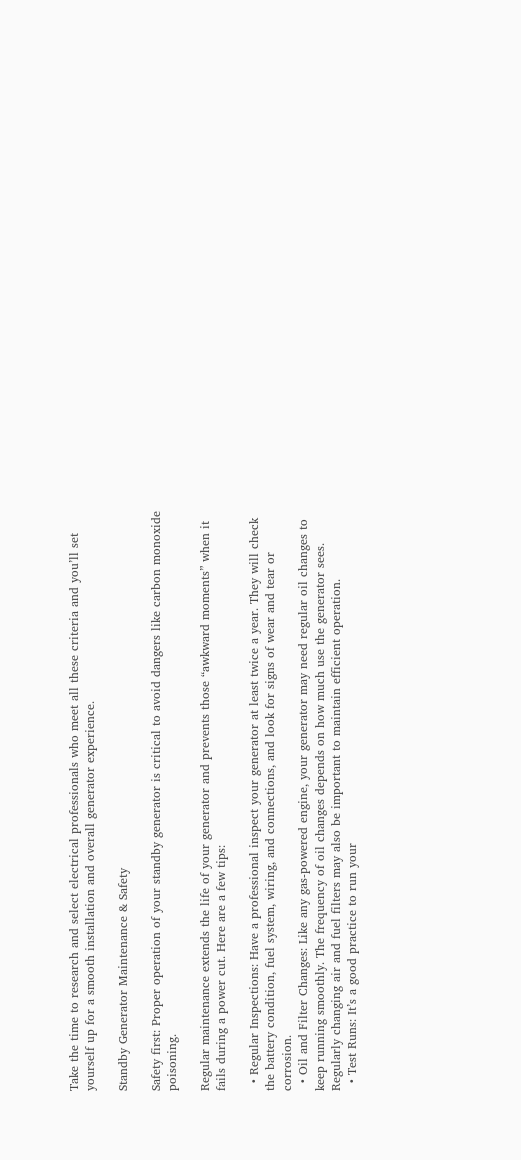Take the time to research and select electrical professionals who meet all these criteria and you’ll set yourself up for a smooth installation and overall generator experience.

Standby Generator Maintenance & Safety

Safety first: Proper operation of your standby generator is critical to avoid dangers like carbon monoxide poisoning.

Regular maintenance extends the life of your generator and prevents those “awkward moments” when it fails during a power cut. Here are a few tips:

  • Regular Inspections: Have a professional inspect your generator at least twice a year. They will check the battery condition, fuel system, wiring, and connections, and look for signs of wear and tear or corrosion.
  • Oil and Filter Changes: Like any gas-powered engine, your generator may need regular oil changes to keep running smoothly. The frequency of oil changes depends on how much use the generator sees. Regularly changing air and fuel filters may also be important to maintain efficient operation.
  • Test Runs: It’s a good practice to run your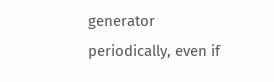generator periodically, even if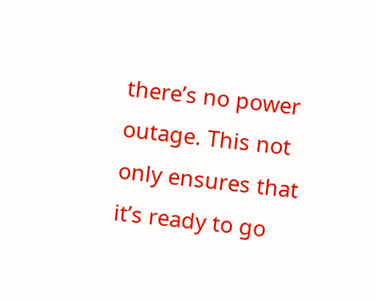there’s no power outage. This not only ensures that it’s ready to go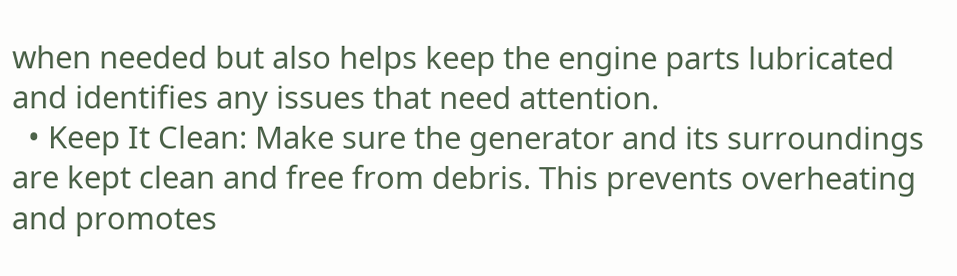when needed but also helps keep the engine parts lubricated and identifies any issues that need attention.
  • Keep It Clean: Make sure the generator and its surroundings are kept clean and free from debris. This prevents overheating and promotes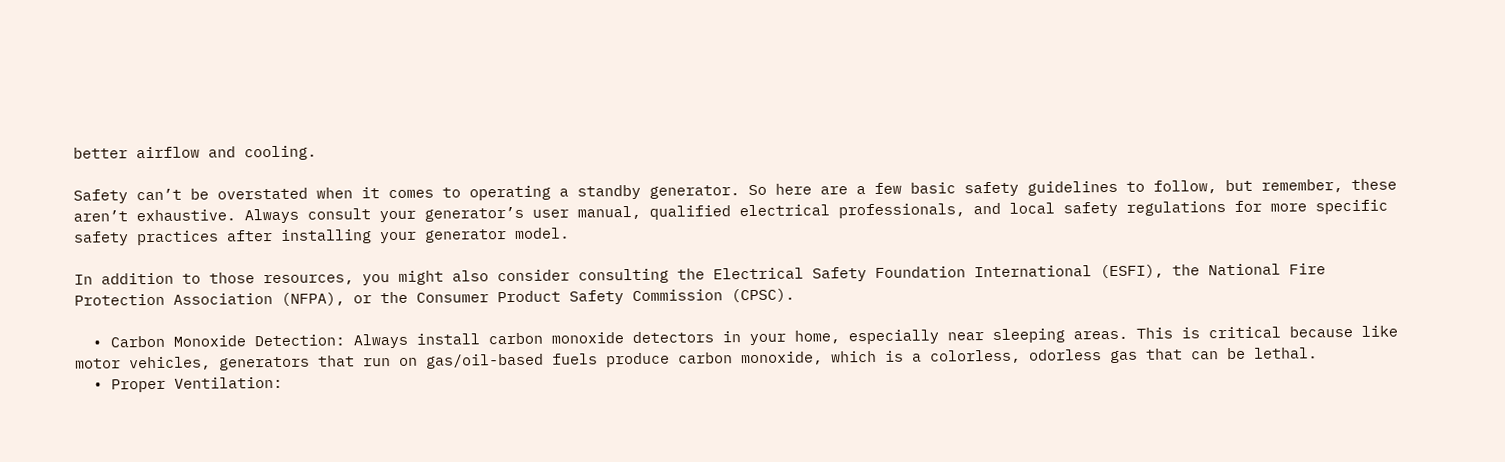better airflow and cooling.

Safety can’t be overstated when it comes to operating a standby generator. So here are a few basic safety guidelines to follow, but remember, these aren’t exhaustive. Always consult your generator’s user manual, qualified electrical professionals, and local safety regulations for more specific safety practices after installing your generator model.

In addition to those resources, you might also consider consulting the Electrical Safety Foundation International (ESFI), the National Fire Protection Association (NFPA), or the Consumer Product Safety Commission (CPSC).

  • Carbon Monoxide Detection: Always install carbon monoxide detectors in your home, especially near sleeping areas. This is critical because like motor vehicles, generators that run on gas/oil-based fuels produce carbon monoxide, which is a colorless, odorless gas that can be lethal.
  • Proper Ventilation: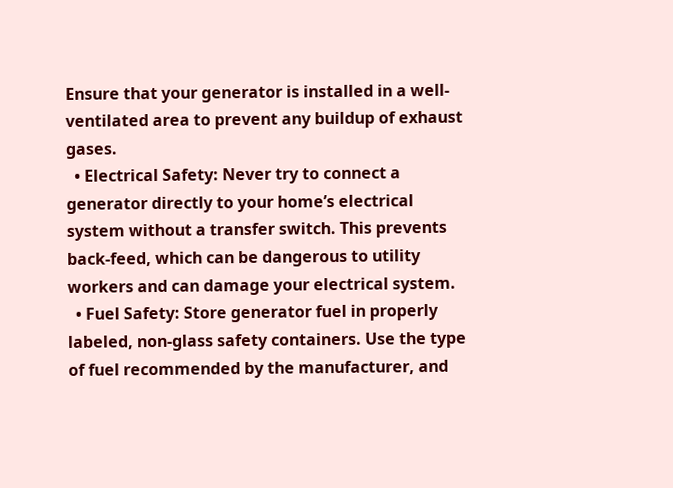Ensure that your generator is installed in a well-ventilated area to prevent any buildup of exhaust gases.
  • Electrical Safety: Never try to connect a generator directly to your home’s electrical system without a transfer switch. This prevents back-feed, which can be dangerous to utility workers and can damage your electrical system.
  • Fuel Safety: Store generator fuel in properly labeled, non-glass safety containers. Use the type of fuel recommended by the manufacturer, and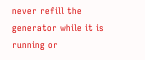never refill the generator while it is running or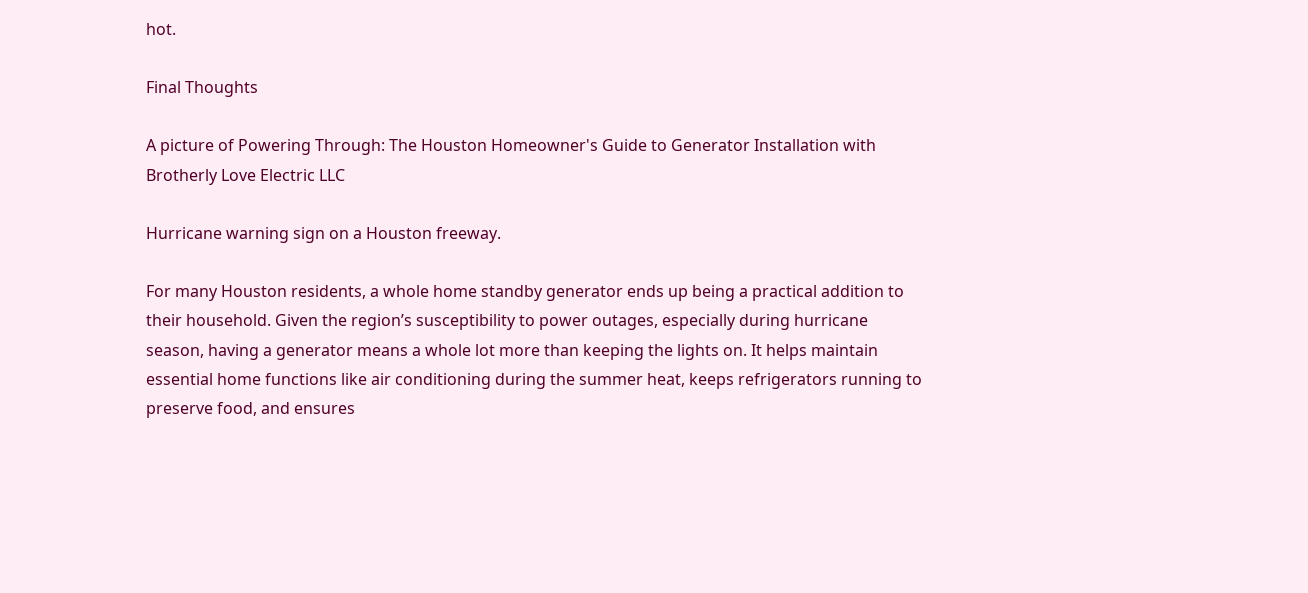hot.

Final Thoughts

A picture of Powering Through: The Houston Homeowner's Guide to Generator Installation with Brotherly Love Electric LLC

Hurricane warning sign on a Houston freeway.

For many Houston residents, a whole home standby generator ends up being a practical addition to their household. Given the region’s susceptibility to power outages, especially during hurricane season, having a generator means a whole lot more than keeping the lights on. It helps maintain essential home functions like air conditioning during the summer heat, keeps refrigerators running to preserve food, and ensures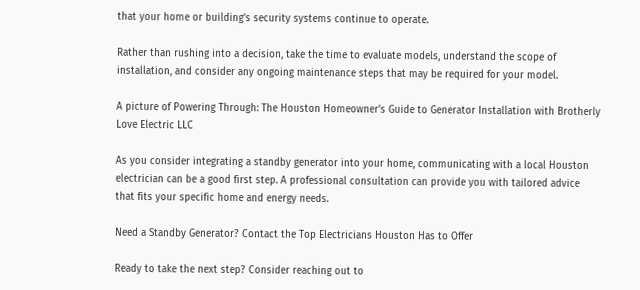that your home or building’s security systems continue to operate.

Rather than rushing into a decision, take the time to evaluate models, understand the scope of installation, and consider any ongoing maintenance steps that may be required for your model.

A picture of Powering Through: The Houston Homeowner's Guide to Generator Installation with Brotherly Love Electric LLC

As you consider integrating a standby generator into your home, communicating with a local Houston electrician can be a good first step. A professional consultation can provide you with tailored advice that fits your specific home and energy needs.

Need a Standby Generator? Contact the Top Electricians Houston Has to Offer

Ready to take the next step? Consider reaching out to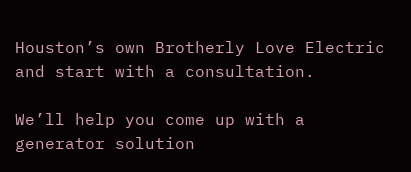Houston’s own Brotherly Love Electric and start with a consultation.

We’ll help you come up with a generator solution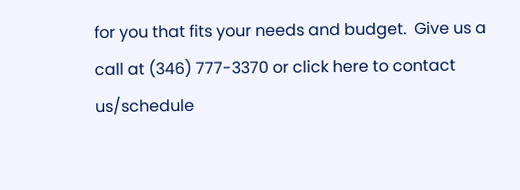for you that fits your needs and budget.  Give us a call at (346) 777-3370 or click here to contact us/schedule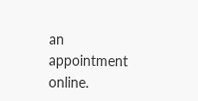an appointment online.